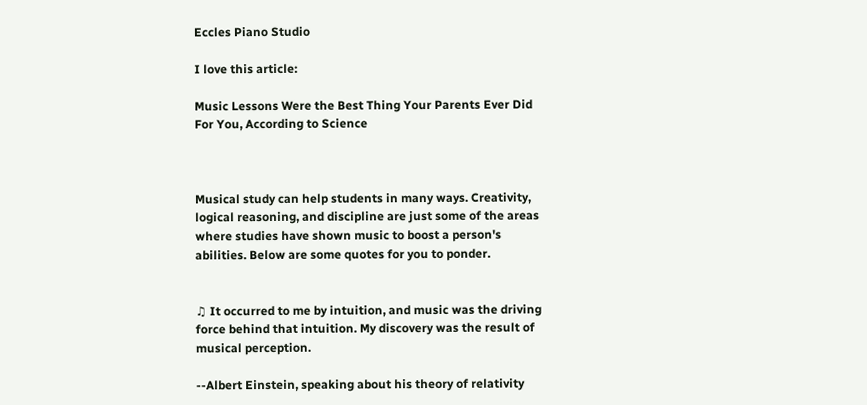Eccles Piano Studio

I love this article:

Music Lessons Were the Best Thing Your Parents Ever Did For You, According to Science



Musical study can help students in many ways. Creativity, logical reasoning, and discipline are just some of the areas where studies have shown music to boost a person's abilities. Below are some quotes for you to ponder.


♫ It occurred to me by intuition, and music was the driving force behind that intuition. My discovery was the result of musical perception.

--Albert Einstein, speaking about his theory of relativity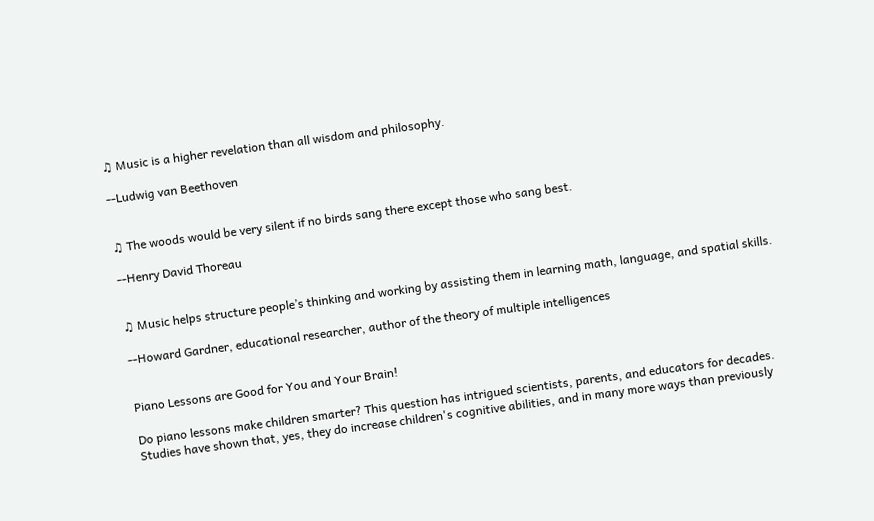♫ Music is a higher revelation than all wisdom and philosophy.

--Ludwig van Beethoven


♫ The woods would be very silent if no birds sang there except those who sang best.

--Henry David Thoreau


♫ Music helps structure people’s thinking and working by assisting them in learning math, language, and spatial skills.

--Howard Gardner, educational researcher, author of the theory of multiple intelligences


Piano Lessons are Good for You and Your Brain!

Do piano lessons make children smarter? This question has intrigued scientists, parents, and educators for decades. Studies have shown that, yes, they do increase children's cognitive abilities, and in many more ways than previously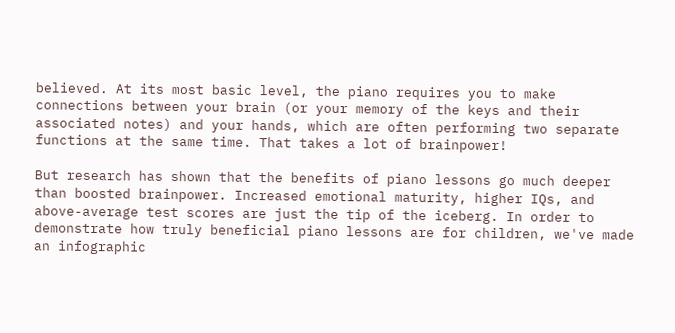believed. At its most basic level, the piano requires you to make connections between your brain (or your memory of the keys and their associated notes) and your hands, which are often performing two separate functions at the same time. That takes a lot of brainpower!

But research has shown that the benefits of piano lessons go much deeper than boosted brainpower. Increased emotional maturity, higher IQs, and above-average test scores are just the tip of the iceberg. In order to demonstrate how truly beneficial piano lessons are for children, we've made an infographic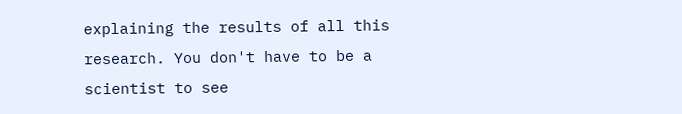explaining the results of all this research. You don't have to be a scientist to see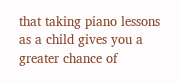that taking piano lessons as a child gives you a greater chance of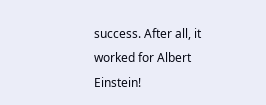success. After all, it worked for Albert Einstein!